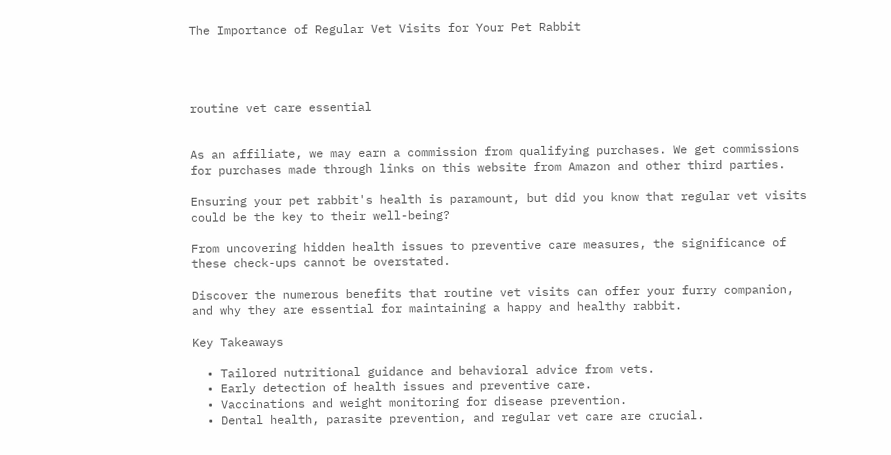The Importance of Regular Vet Visits for Your Pet Rabbit




routine vet care essential


As an affiliate, we may earn a commission from qualifying purchases. We get commissions for purchases made through links on this website from Amazon and other third parties.

Ensuring your pet rabbit's health is paramount, but did you know that regular vet visits could be the key to their well-being?

From uncovering hidden health issues to preventive care measures, the significance of these check-ups cannot be overstated.

Discover the numerous benefits that routine vet visits can offer your furry companion, and why they are essential for maintaining a happy and healthy rabbit.

Key Takeaways

  • Tailored nutritional guidance and behavioral advice from vets.
  • Early detection of health issues and preventive care.
  • Vaccinations and weight monitoring for disease prevention.
  • Dental health, parasite prevention, and regular vet care are crucial.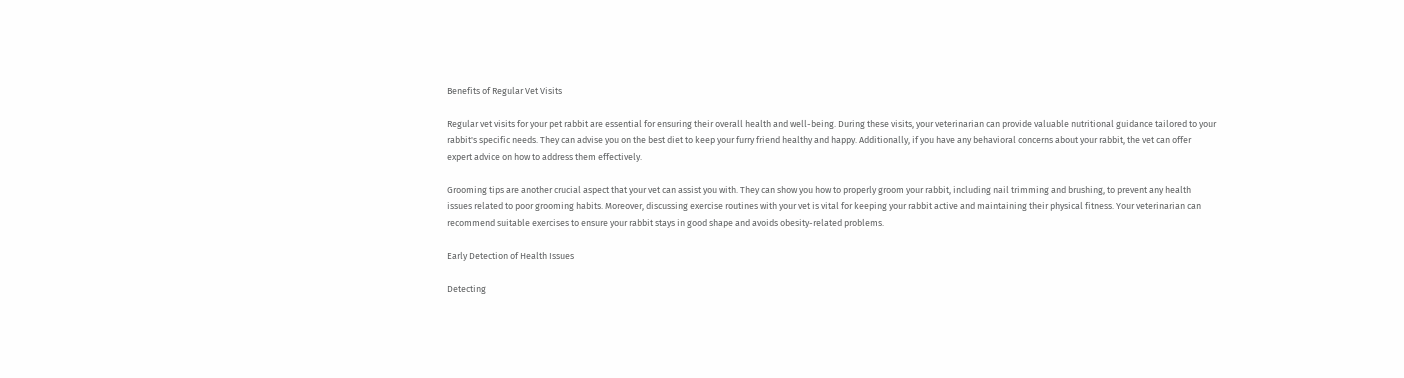Benefits of Regular Vet Visits

Regular vet visits for your pet rabbit are essential for ensuring their overall health and well-being. During these visits, your veterinarian can provide valuable nutritional guidance tailored to your rabbit's specific needs. They can advise you on the best diet to keep your furry friend healthy and happy. Additionally, if you have any behavioral concerns about your rabbit, the vet can offer expert advice on how to address them effectively.

Grooming tips are another crucial aspect that your vet can assist you with. They can show you how to properly groom your rabbit, including nail trimming and brushing, to prevent any health issues related to poor grooming habits. Moreover, discussing exercise routines with your vet is vital for keeping your rabbit active and maintaining their physical fitness. Your veterinarian can recommend suitable exercises to ensure your rabbit stays in good shape and avoids obesity-related problems.

Early Detection of Health Issues

Detecting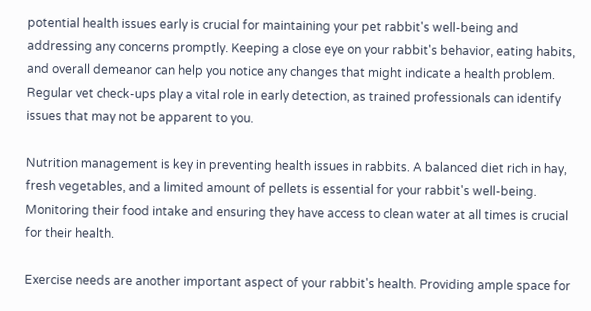potential health issues early is crucial for maintaining your pet rabbit's well-being and addressing any concerns promptly. Keeping a close eye on your rabbit's behavior, eating habits, and overall demeanor can help you notice any changes that might indicate a health problem. Regular vet check-ups play a vital role in early detection, as trained professionals can identify issues that may not be apparent to you.

Nutrition management is key in preventing health issues in rabbits. A balanced diet rich in hay, fresh vegetables, and a limited amount of pellets is essential for your rabbit's well-being. Monitoring their food intake and ensuring they have access to clean water at all times is crucial for their health.

Exercise needs are another important aspect of your rabbit's health. Providing ample space for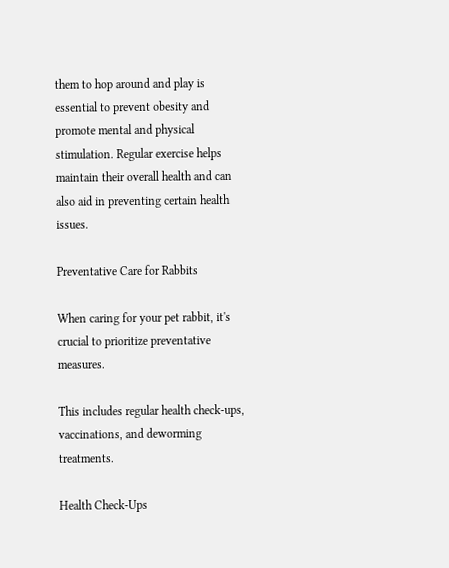them to hop around and play is essential to prevent obesity and promote mental and physical stimulation. Regular exercise helps maintain their overall health and can also aid in preventing certain health issues.

Preventative Care for Rabbits

When caring for your pet rabbit, it's crucial to prioritize preventative measures.

This includes regular health check-ups, vaccinations, and deworming treatments.

Health Check-Ups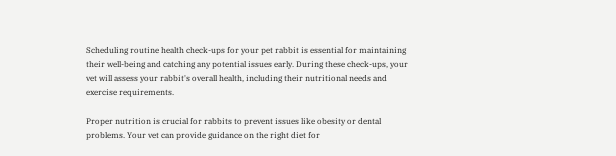Scheduling routine health check-ups for your pet rabbit is essential for maintaining their well-being and catching any potential issues early. During these check-ups, your vet will assess your rabbit's overall health, including their nutritional needs and exercise requirements.

Proper nutrition is crucial for rabbits to prevent issues like obesity or dental problems. Your vet can provide guidance on the right diet for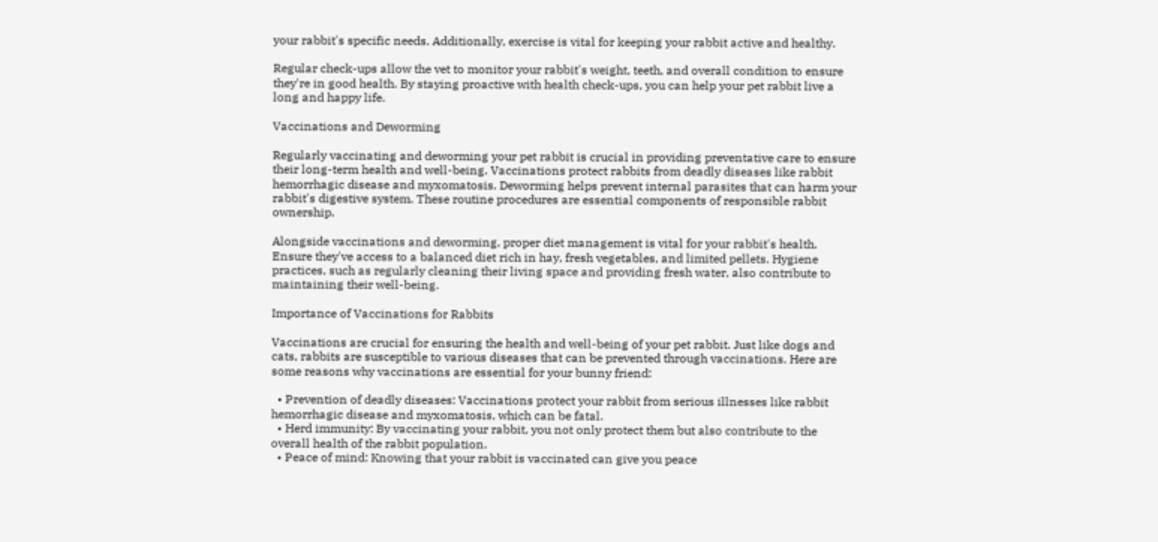your rabbit's specific needs. Additionally, exercise is vital for keeping your rabbit active and healthy.

Regular check-ups allow the vet to monitor your rabbit's weight, teeth, and overall condition to ensure they're in good health. By staying proactive with health check-ups, you can help your pet rabbit live a long and happy life.

Vaccinations and Deworming

Regularly vaccinating and deworming your pet rabbit is crucial in providing preventative care to ensure their long-term health and well-being. Vaccinations protect rabbits from deadly diseases like rabbit hemorrhagic disease and myxomatosis. Deworming helps prevent internal parasites that can harm your rabbit's digestive system. These routine procedures are essential components of responsible rabbit ownership.

Alongside vaccinations and deworming, proper diet management is vital for your rabbit's health. Ensure they've access to a balanced diet rich in hay, fresh vegetables, and limited pellets. Hygiene practices, such as regularly cleaning their living space and providing fresh water, also contribute to maintaining their well-being.

Importance of Vaccinations for Rabbits

Vaccinations are crucial for ensuring the health and well-being of your pet rabbit. Just like dogs and cats, rabbits are susceptible to various diseases that can be prevented through vaccinations. Here are some reasons why vaccinations are essential for your bunny friend:

  • Prevention of deadly diseases: Vaccinations protect your rabbit from serious illnesses like rabbit hemorrhagic disease and myxomatosis, which can be fatal.
  • Herd immunity: By vaccinating your rabbit, you not only protect them but also contribute to the overall health of the rabbit population.
  • Peace of mind: Knowing that your rabbit is vaccinated can give you peace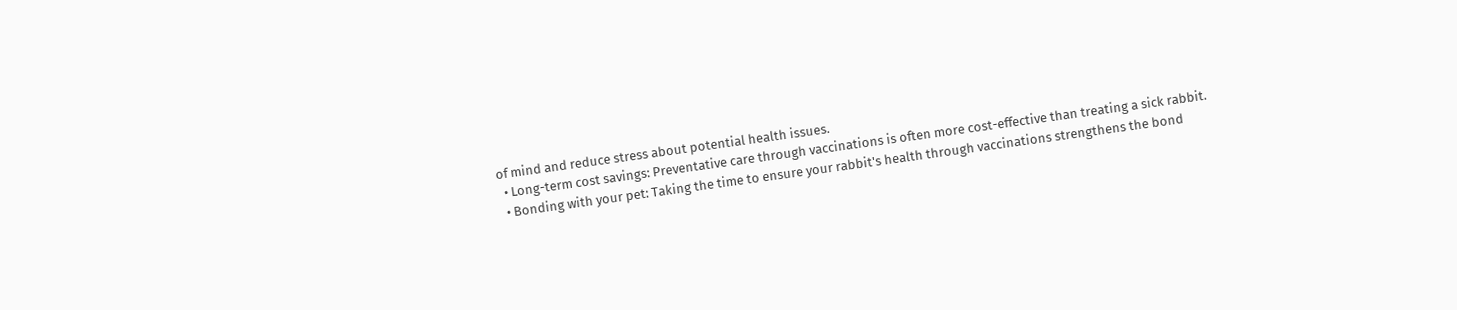of mind and reduce stress about potential health issues.
  • Long-term cost savings: Preventative care through vaccinations is often more cost-effective than treating a sick rabbit.
  • Bonding with your pet: Taking the time to ensure your rabbit's health through vaccinations strengthens the bond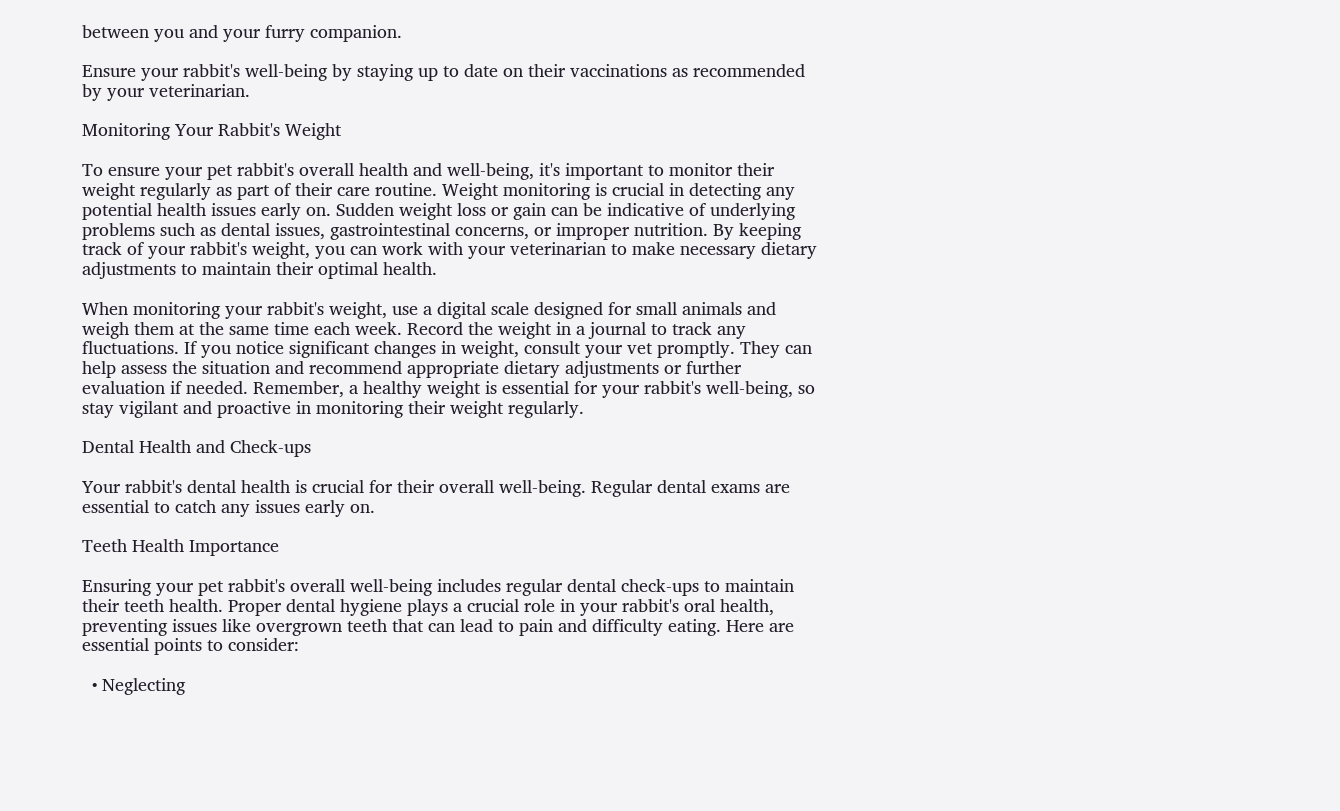between you and your furry companion.

Ensure your rabbit's well-being by staying up to date on their vaccinations as recommended by your veterinarian.

Monitoring Your Rabbit's Weight

To ensure your pet rabbit's overall health and well-being, it's important to monitor their weight regularly as part of their care routine. Weight monitoring is crucial in detecting any potential health issues early on. Sudden weight loss or gain can be indicative of underlying problems such as dental issues, gastrointestinal concerns, or improper nutrition. By keeping track of your rabbit's weight, you can work with your veterinarian to make necessary dietary adjustments to maintain their optimal health.

When monitoring your rabbit's weight, use a digital scale designed for small animals and weigh them at the same time each week. Record the weight in a journal to track any fluctuations. If you notice significant changes in weight, consult your vet promptly. They can help assess the situation and recommend appropriate dietary adjustments or further evaluation if needed. Remember, a healthy weight is essential for your rabbit's well-being, so stay vigilant and proactive in monitoring their weight regularly.

Dental Health and Check-ups

Your rabbit's dental health is crucial for their overall well-being. Regular dental exams are essential to catch any issues early on.

Teeth Health Importance

Ensuring your pet rabbit's overall well-being includes regular dental check-ups to maintain their teeth health. Proper dental hygiene plays a crucial role in your rabbit's oral health, preventing issues like overgrown teeth that can lead to pain and difficulty eating. Here are essential points to consider:

  • Neglecting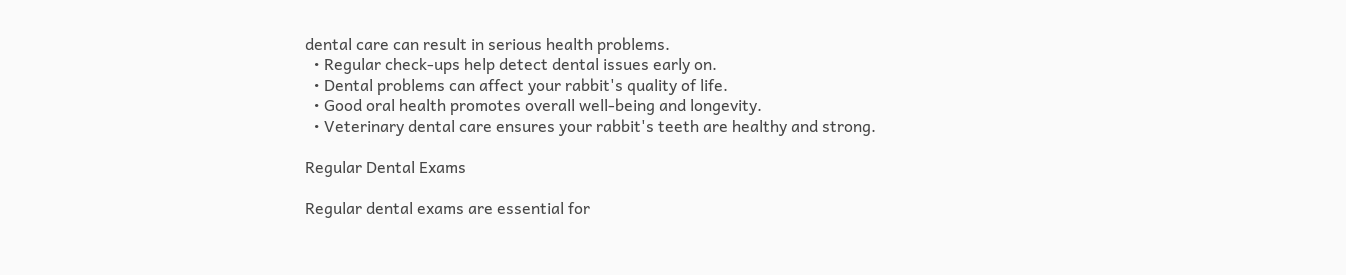dental care can result in serious health problems.
  • Regular check-ups help detect dental issues early on.
  • Dental problems can affect your rabbit's quality of life.
  • Good oral health promotes overall well-being and longevity.
  • Veterinary dental care ensures your rabbit's teeth are healthy and strong.

Regular Dental Exams

Regular dental exams are essential for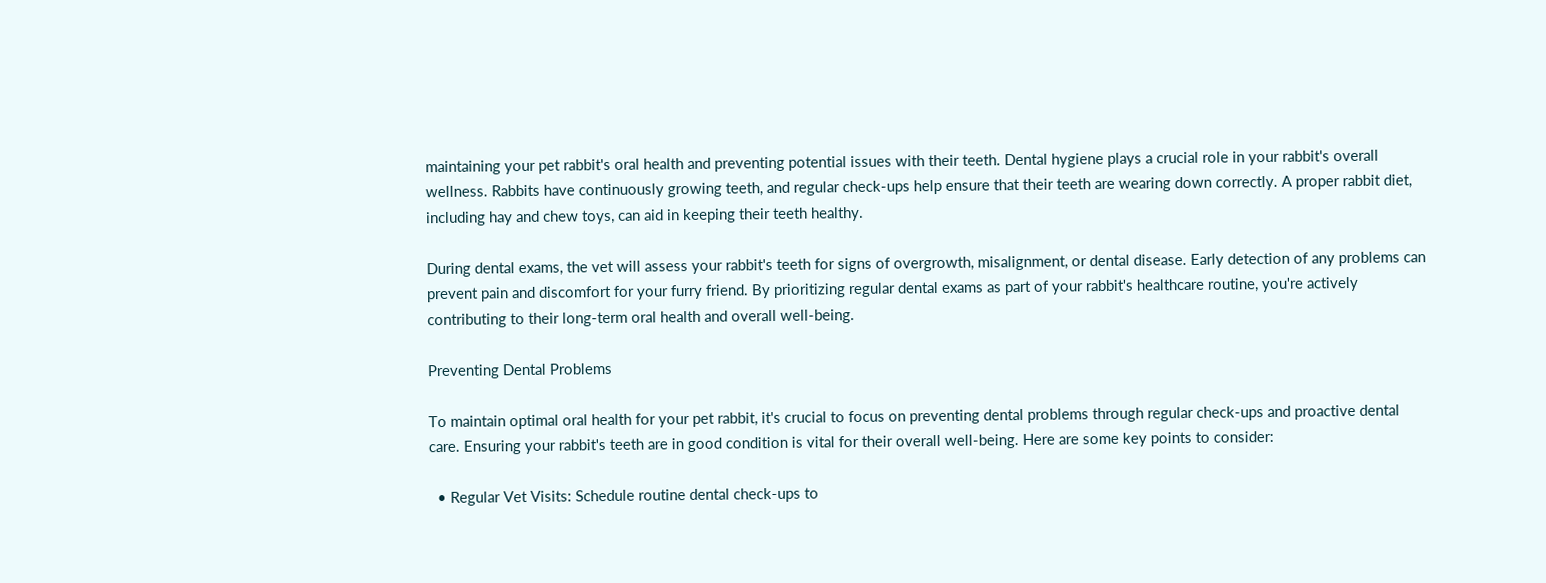maintaining your pet rabbit's oral health and preventing potential issues with their teeth. Dental hygiene plays a crucial role in your rabbit's overall wellness. Rabbits have continuously growing teeth, and regular check-ups help ensure that their teeth are wearing down correctly. A proper rabbit diet, including hay and chew toys, can aid in keeping their teeth healthy.

During dental exams, the vet will assess your rabbit's teeth for signs of overgrowth, misalignment, or dental disease. Early detection of any problems can prevent pain and discomfort for your furry friend. By prioritizing regular dental exams as part of your rabbit's healthcare routine, you're actively contributing to their long-term oral health and overall well-being.

Preventing Dental Problems

To maintain optimal oral health for your pet rabbit, it's crucial to focus on preventing dental problems through regular check-ups and proactive dental care. Ensuring your rabbit's teeth are in good condition is vital for their overall well-being. Here are some key points to consider:

  • Regular Vet Visits: Schedule routine dental check-ups to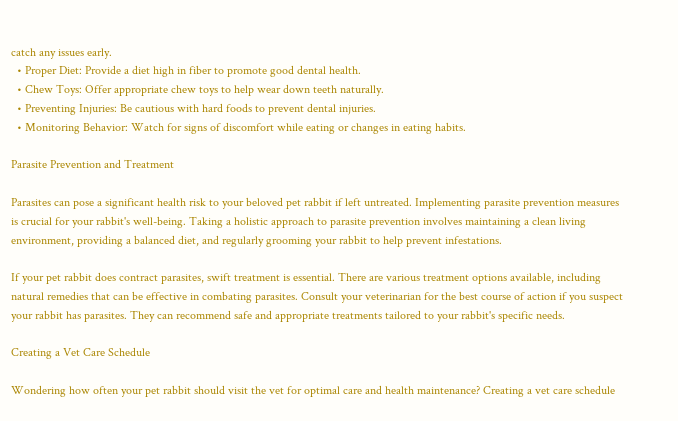catch any issues early.
  • Proper Diet: Provide a diet high in fiber to promote good dental health.
  • Chew Toys: Offer appropriate chew toys to help wear down teeth naturally.
  • Preventing Injuries: Be cautious with hard foods to prevent dental injuries.
  • Monitoring Behavior: Watch for signs of discomfort while eating or changes in eating habits.

Parasite Prevention and Treatment

Parasites can pose a significant health risk to your beloved pet rabbit if left untreated. Implementing parasite prevention measures is crucial for your rabbit's well-being. Taking a holistic approach to parasite prevention involves maintaining a clean living environment, providing a balanced diet, and regularly grooming your rabbit to help prevent infestations.

If your pet rabbit does contract parasites, swift treatment is essential. There are various treatment options available, including natural remedies that can be effective in combating parasites. Consult your veterinarian for the best course of action if you suspect your rabbit has parasites. They can recommend safe and appropriate treatments tailored to your rabbit's specific needs.

Creating a Vet Care Schedule

Wondering how often your pet rabbit should visit the vet for optimal care and health maintenance? Creating a vet care schedule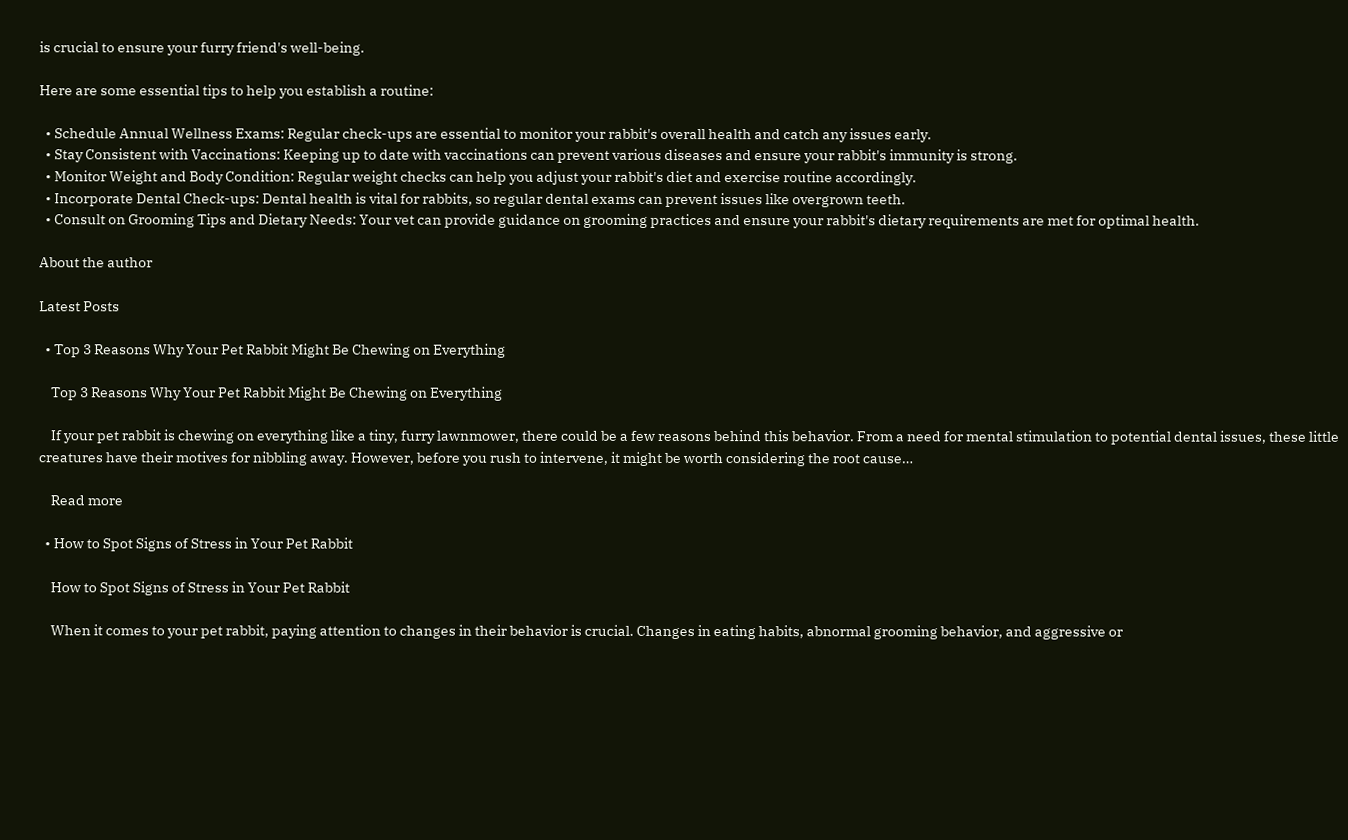is crucial to ensure your furry friend's well-being.

Here are some essential tips to help you establish a routine:

  • Schedule Annual Wellness Exams: Regular check-ups are essential to monitor your rabbit's overall health and catch any issues early.
  • Stay Consistent with Vaccinations: Keeping up to date with vaccinations can prevent various diseases and ensure your rabbit's immunity is strong.
  • Monitor Weight and Body Condition: Regular weight checks can help you adjust your rabbit's diet and exercise routine accordingly.
  • Incorporate Dental Check-ups: Dental health is vital for rabbits, so regular dental exams can prevent issues like overgrown teeth.
  • Consult on Grooming Tips and Dietary Needs: Your vet can provide guidance on grooming practices and ensure your rabbit's dietary requirements are met for optimal health.

About the author

Latest Posts

  • Top 3 Reasons Why Your Pet Rabbit Might Be Chewing on Everything

    Top 3 Reasons Why Your Pet Rabbit Might Be Chewing on Everything

    If your pet rabbit is chewing on everything like a tiny, furry lawnmower, there could be a few reasons behind this behavior. From a need for mental stimulation to potential dental issues, these little creatures have their motives for nibbling away. However, before you rush to intervene, it might be worth considering the root cause…

    Read more

  • How to Spot Signs of Stress in Your Pet Rabbit

    How to Spot Signs of Stress in Your Pet Rabbit

    When it comes to your pet rabbit, paying attention to changes in their behavior is crucial. Changes in eating habits, abnormal grooming behavior, and aggressive or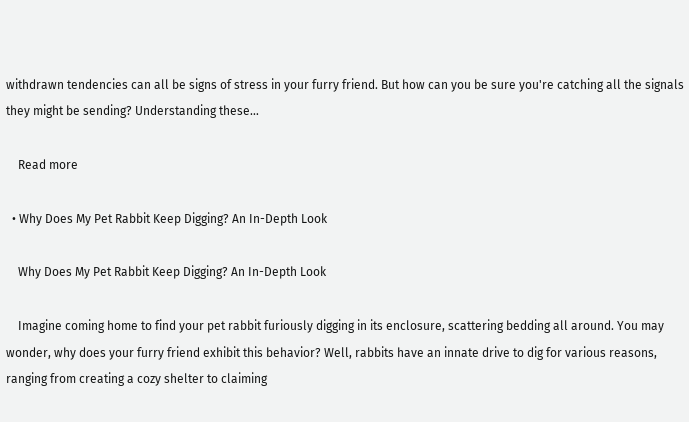withdrawn tendencies can all be signs of stress in your furry friend. But how can you be sure you're catching all the signals they might be sending? Understanding these…

    Read more

  • Why Does My Pet Rabbit Keep Digging? An In-Depth Look

    Why Does My Pet Rabbit Keep Digging? An In-Depth Look

    Imagine coming home to find your pet rabbit furiously digging in its enclosure, scattering bedding all around. You may wonder, why does your furry friend exhibit this behavior? Well, rabbits have an innate drive to dig for various reasons, ranging from creating a cozy shelter to claiming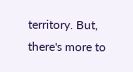territory. But, there's more to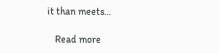it than meets…

    Read more